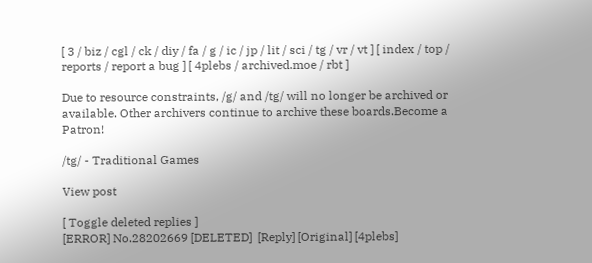[ 3 / biz / cgl / ck / diy / fa / g / ic / jp / lit / sci / tg / vr / vt ] [ index / top / reports / report a bug ] [ 4plebs / archived.moe / rbt ]

Due to resource constraints, /g/ and /tg/ will no longer be archived or available. Other archivers continue to archive these boards.Become a Patron!

/tg/ - Traditional Games

View post

[ Toggle deleted replies ]
[ERROR] No.28202669 [DELETED]  [Reply] [Original] [4plebs]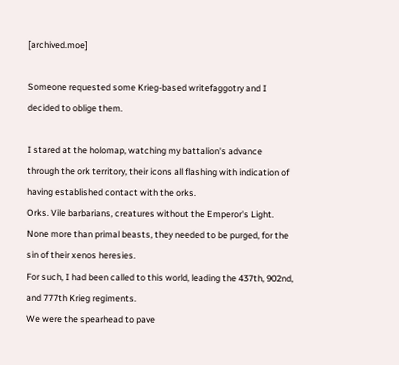[archived.moe]

Someone requested some Krieg-based writefaggotry and I decided to oblige them.

I stared at the holomap, watching my battalion's advance through the ork territory, their icons all flashing with indication of having established contact with the orks.
Orks. Vile barbarians, creatures without the Emperor's Light. None more than primal beasts, they needed to be purged, for the sin of their xenos heresies.
For such, I had been called to this world, leading the 437th, 902nd, and 777th Krieg regiments.
We were the spearhead to pave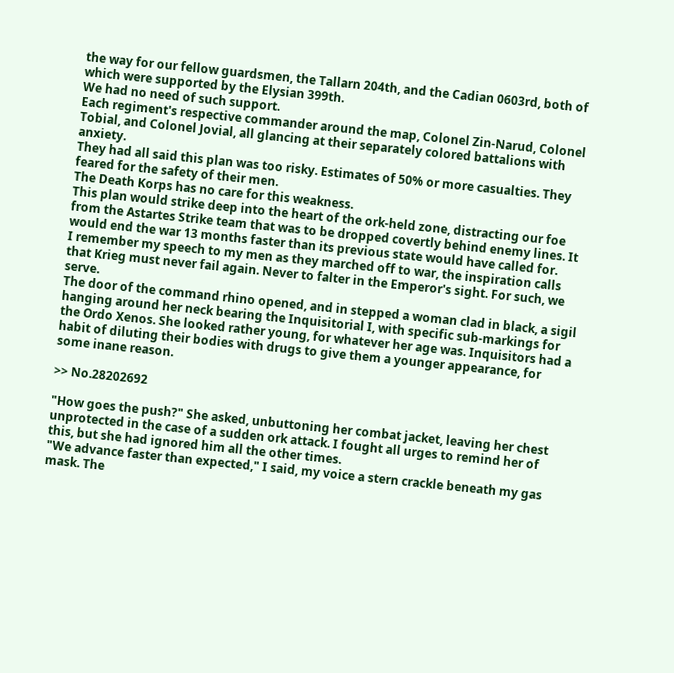the way for our fellow guardsmen, the Tallarn 204th, and the Cadian 0603rd, both of which were supported by the Elysian 399th.
We had no need of such support.
Each regiment's respective commander around the map, Colonel Zin-Narud, Colonel Tobial, and Colonel Jovial, all glancing at their separately colored battalions with anxiety.
They had all said this plan was too risky. Estimates of 50% or more casualties. They feared for the safety of their men.
The Death Korps has no care for this weakness.
This plan would strike deep into the heart of the ork-held zone, distracting our foe from the Astartes Strike team that was to be dropped covertly behind enemy lines. It would end the war 13 months faster than its previous state would have called for.
I remember my speech to my men as they marched off to war, the inspiration calls that Krieg must never fail again. Never to falter in the Emperor's sight. For such, we serve.
The door of the command rhino opened, and in stepped a woman clad in black, a sigil hanging around her neck bearing the Inquisitorial I, with specific sub-markings for the Ordo Xenos. She looked rather young, for whatever her age was. Inquisitors had a habit of diluting their bodies with drugs to give them a younger appearance, for some inane reason.

>> No.28202692

"How goes the push?" She asked, unbuttoning her combat jacket, leaving her chest unprotected in the case of a sudden ork attack. I fought all urges to remind her of this, but she had ignored him all the other times.
"We advance faster than expected," I said, my voice a stern crackle beneath my gas mask. The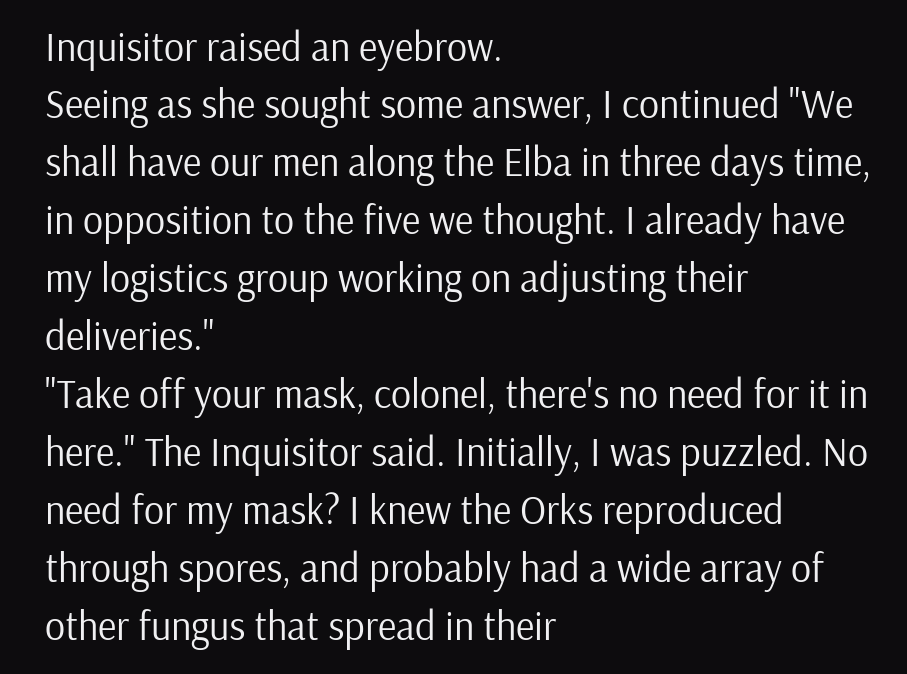Inquisitor raised an eyebrow.
Seeing as she sought some answer, I continued "We shall have our men along the Elba in three days time, in opposition to the five we thought. I already have my logistics group working on adjusting their deliveries."
"Take off your mask, colonel, there's no need for it in here." The Inquisitor said. Initially, I was puzzled. No need for my mask? I knew the Orks reproduced through spores, and probably had a wide array of other fungus that spread in their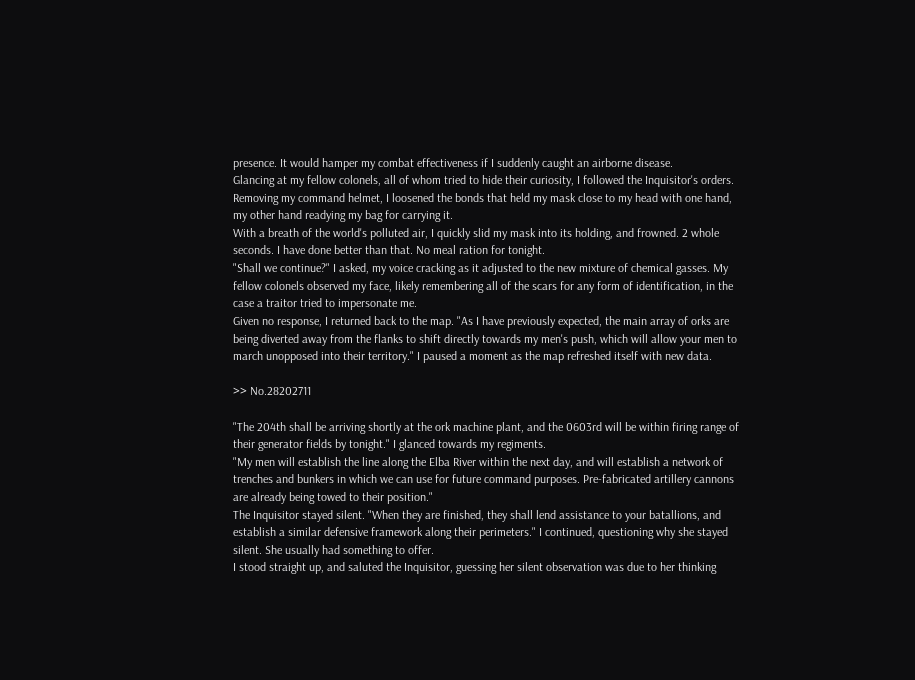presence. It would hamper my combat effectiveness if I suddenly caught an airborne disease.
Glancing at my fellow colonels, all of whom tried to hide their curiosity, I followed the Inquisitor's orders. Removing my command helmet, I loosened the bonds that held my mask close to my head with one hand, my other hand readying my bag for carrying it.
With a breath of the world's polluted air, I quickly slid my mask into its holding, and frowned. 2 whole seconds. I have done better than that. No meal ration for tonight.
"Shall we continue?" I asked, my voice cracking as it adjusted to the new mixture of chemical gasses. My fellow colonels observed my face, likely remembering all of the scars for any form of identification, in the case a traitor tried to impersonate me.
Given no response, I returned back to the map. "As I have previously expected, the main array of orks are being diverted away from the flanks to shift directly towards my men's push, which will allow your men to march unopposed into their territory." I paused a moment as the map refreshed itself with new data.

>> No.28202711

"The 204th shall be arriving shortly at the ork machine plant, and the 0603rd will be within firing range of their generator fields by tonight." I glanced towards my regiments.
"My men will establish the line along the Elba River within the next day, and will establish a network of trenches and bunkers in which we can use for future command purposes. Pre-fabricated artillery cannons are already being towed to their position."
The Inquisitor stayed silent. "When they are finished, they shall lend assistance to your batallions, and establish a similar defensive framework along their perimeters." I continued, questioning why she stayed silent. She usually had something to offer.
I stood straight up, and saluted the Inquisitor, guessing her silent observation was due to her thinking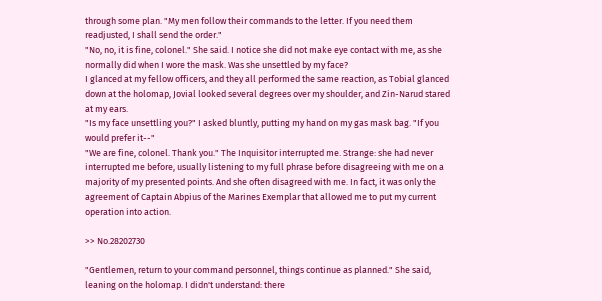through some plan. "My men follow their commands to the letter. If you need them readjusted, I shall send the order."
"No, no, it is fine, colonel." She said. I notice she did not make eye contact with me, as she normally did when I wore the mask. Was she unsettled by my face?
I glanced at my fellow officers, and they all performed the same reaction, as Tobial glanced down at the holomap, Jovial looked several degrees over my shoulder, and Zin-Narud stared at my ears.
"Is my face unsettling you?" I asked bluntly, putting my hand on my gas mask bag. "If you would prefer it--"
"We are fine, colonel. Thank you." The Inquisitor interrupted me. Strange: she had never interrupted me before, usually listening to my full phrase before disagreeing with me on a majority of my presented points. And she often disagreed with me. In fact, it was only the agreement of Captain Abpius of the Marines Exemplar that allowed me to put my current operation into action.

>> No.28202730

"Gentlemen, return to your command personnel, things continue as planned." She said, leaning on the holomap. I didn't understand: there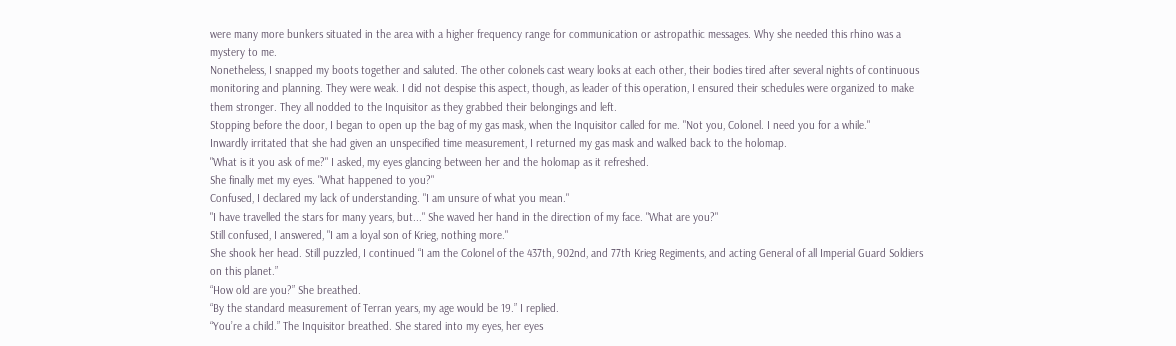were many more bunkers situated in the area with a higher frequency range for communication or astropathic messages. Why she needed this rhino was a mystery to me.
Nonetheless, I snapped my boots together and saluted. The other colonels cast weary looks at each other, their bodies tired after several nights of continuous monitoring and planning. They were weak. I did not despise this aspect, though, as leader of this operation, I ensured their schedules were organized to make them stronger. They all nodded to the Inquisitor as they grabbed their belongings and left.
Stopping before the door, I began to open up the bag of my gas mask, when the Inquisitor called for me. "Not you, Colonel. I need you for a while."
Inwardly irritated that she had given an unspecified time measurement, I returned my gas mask and walked back to the holomap.
"What is it you ask of me?" I asked, my eyes glancing between her and the holomap as it refreshed.
She finally met my eyes. "What happened to you?"
Confused, I declared my lack of understanding. "I am unsure of what you mean."
"I have travelled the stars for many years, but..." She waved her hand in the direction of my face. "What are you?"
Still confused, I answered, "I am a loyal son of Krieg, nothing more."
She shook her head. Still puzzled, I continued “I am the Colonel of the 437th, 902nd, and 77th Krieg Regiments, and acting General of all Imperial Guard Soldiers on this planet.”
“How old are you?” She breathed.
“By the standard measurement of Terran years, my age would be 19.” I replied.
“You’re a child.” The Inquisitor breathed. She stared into my eyes, her eyes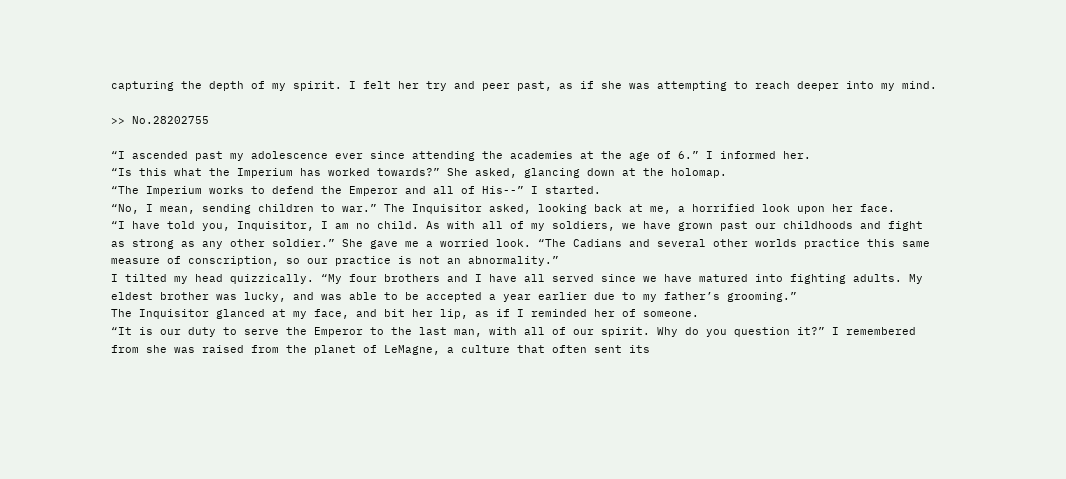capturing the depth of my spirit. I felt her try and peer past, as if she was attempting to reach deeper into my mind.

>> No.28202755

“I ascended past my adolescence ever since attending the academies at the age of 6.” I informed her.
“Is this what the Imperium has worked towards?” She asked, glancing down at the holomap.
“The Imperium works to defend the Emperor and all of His--” I started.
“No, I mean, sending children to war.” The Inquisitor asked, looking back at me, a horrified look upon her face.
“I have told you, Inquisitor, I am no child. As with all of my soldiers, we have grown past our childhoods and fight as strong as any other soldier.” She gave me a worried look. “The Cadians and several other worlds practice this same measure of conscription, so our practice is not an abnormality.”
I tilted my head quizzically. “My four brothers and I have all served since we have matured into fighting adults. My eldest brother was lucky, and was able to be accepted a year earlier due to my father’s grooming.”
The Inquisitor glanced at my face, and bit her lip, as if I reminded her of someone.
“It is our duty to serve the Emperor to the last man, with all of our spirit. Why do you question it?” I remembered from she was raised from the planet of LeMagne, a culture that often sent its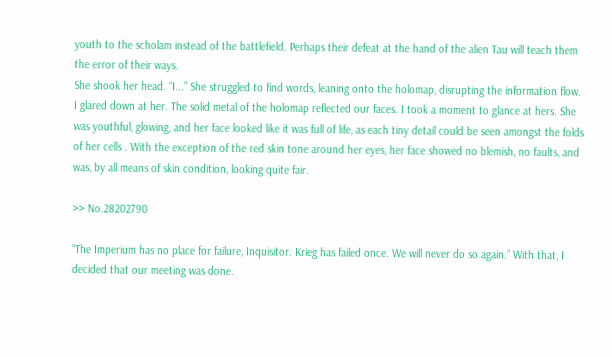youth to the scholam instead of the battlefield. Perhaps their defeat at the hand of the alien Tau will teach them the error of their ways.
She shook her head. “I...” She struggled to find words, leaning onto the holomap, disrupting the information flow.
I glared down at her. The solid metal of the holomap reflected our faces. I took a moment to glance at hers. She was youthful, glowing, and her face looked like it was full of life, as each tiny detail could be seen amongst the folds of her cells . With the exception of the red skin tone around her eyes, her face showed no blemish, no faults, and was, by all means of skin condition, looking quite fair.

>> No.28202790

“The Imperium has no place for failure, Inquisitor. Krieg has failed once. We will never do so again.” With that, I decided that our meeting was done.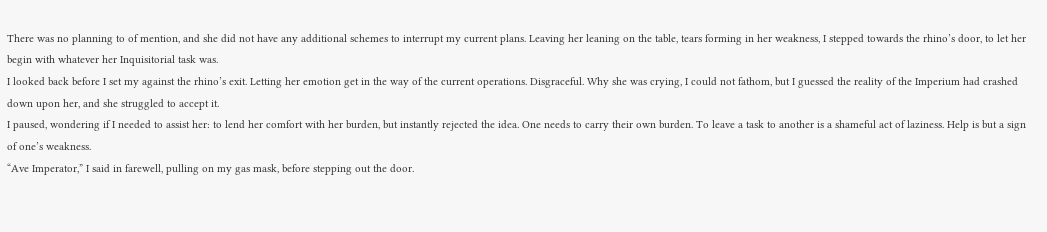There was no planning to of mention, and she did not have any additional schemes to interrupt my current plans. Leaving her leaning on the table, tears forming in her weakness, I stepped towards the rhino’s door, to let her begin with whatever her Inquisitorial task was.
I looked back before I set my against the rhino’s exit. Letting her emotion get in the way of the current operations. Disgraceful. Why she was crying, I could not fathom, but I guessed the reality of the Imperium had crashed down upon her, and she struggled to accept it.
I paused, wondering if I needed to assist her: to lend her comfort with her burden, but instantly rejected the idea. One needs to carry their own burden. To leave a task to another is a shameful act of laziness. Help is but a sign of one’s weakness.
“Ave Imperator,” I said in farewell, pulling on my gas mask, before stepping out the door.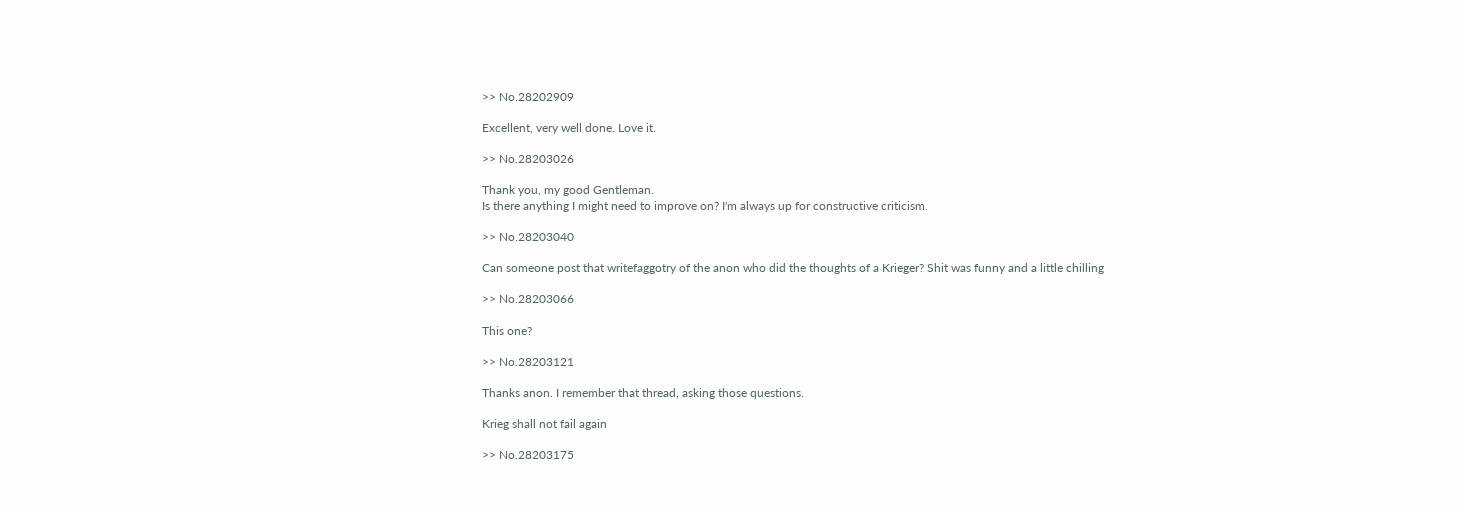>> No.28202909

Excellent, very well done. Love it.

>> No.28203026

Thank you, my good Gentleman.
Is there anything I might need to improve on? I'm always up for constructive criticism.

>> No.28203040

Can someone post that writefaggotry of the anon who did the thoughts of a Krieger? Shit was funny and a little chilling

>> No.28203066

This one?

>> No.28203121

Thanks anon. I remember that thread, asking those questions.

Krieg shall not fail again

>> No.28203175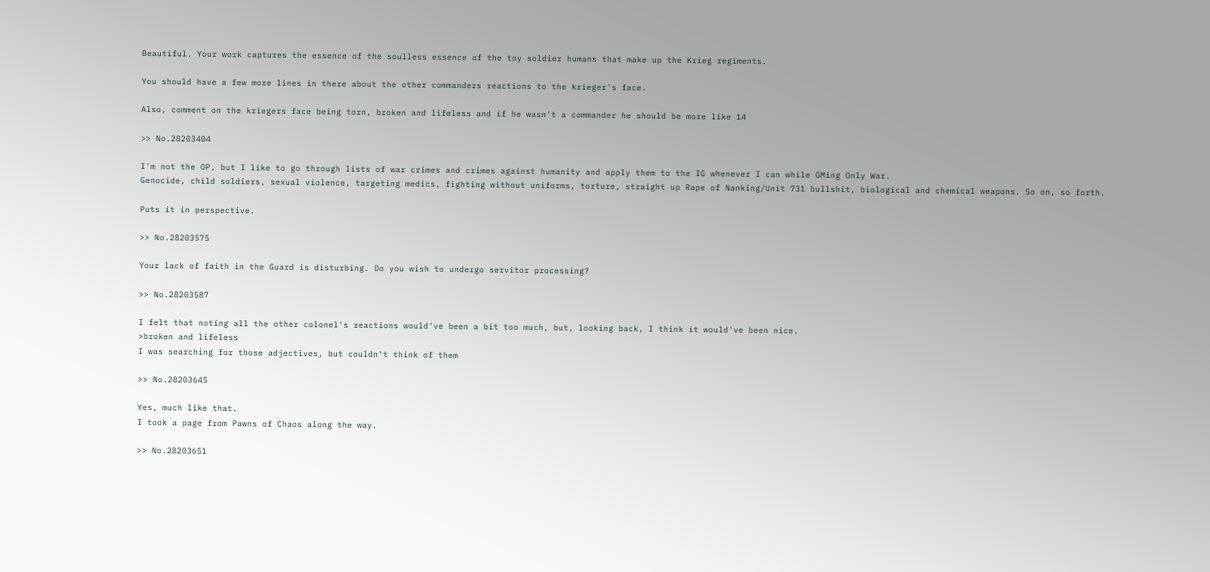Beautiful. Your work captures the essence of the soulless essence of the toy soldier humans that make up the Krieg regiments.

You should have a few more lines in there about the other commanders reactions to the krieger's face.

Also, comment on the kriegers face being torn, broken and lifeless and if he wasn't a commander he should be more like 14

>> No.28203404

I'm not the OP, but I like to go through lists of war crimes and crimes against humanity and apply them to the IG whenever I can while GMing Only War.
Genocide, child soldiers, sexual violence, targeting medics, fighting without uniforms, torture, straight up Rape of Nanking/Unit 731 bullshit, biological and chemical weapons. So on, so forth.

Puts it in perspective.

>> No.28203575

Your lack of faith in the Guard is disturbing. Do you wish to undergo servitor processing?

>> No.28203587

I felt that noting all the other colonel's reactions would've been a bit too much, but, looking back, I think it would've been nice.
>broken and lifeless
I was searching for those adjectives, but couldn't think of them

>> No.28203645

Yes, much like that.
I took a page from Pawns of Chaos along the way.

>> No.28203651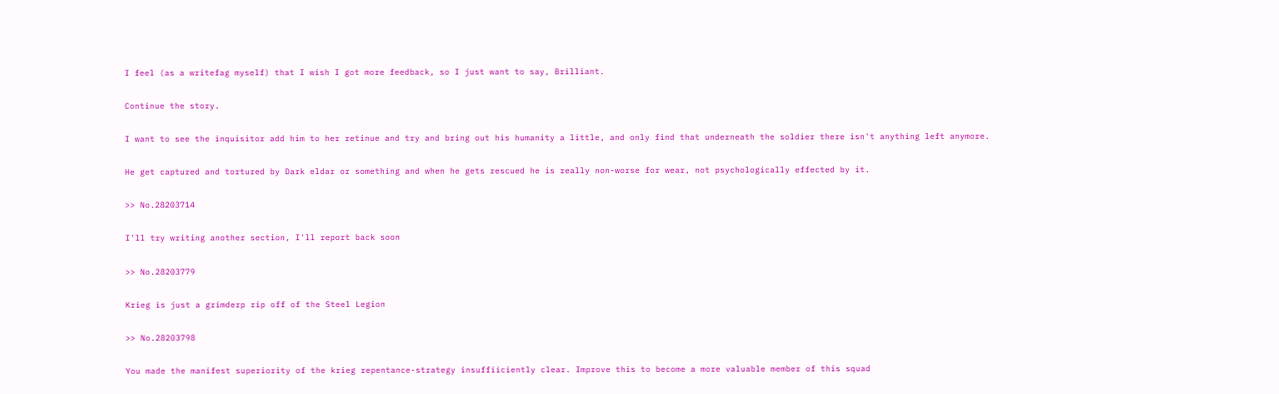I feel (as a writefag myself) that I wish I got more feedback, so I just want to say, Brilliant.

Continue the story.

I want to see the inquisitor add him to her retinue and try and bring out his humanity a little, and only find that underneath the soldier there isn't anything left anymore.

He get captured and tortured by Dark eldar or something and when he gets rescued he is really non-worse for wear, not psychologically effected by it.

>> No.28203714

I'll try writing another section, I'll report back soon

>> No.28203779

Krieg is just a grimderp rip off of the Steel Legion

>> No.28203798

You made the manifest superiority of the krieg repentance-strategy insuffiiciently clear. Improve this to become a more valuable member of this squad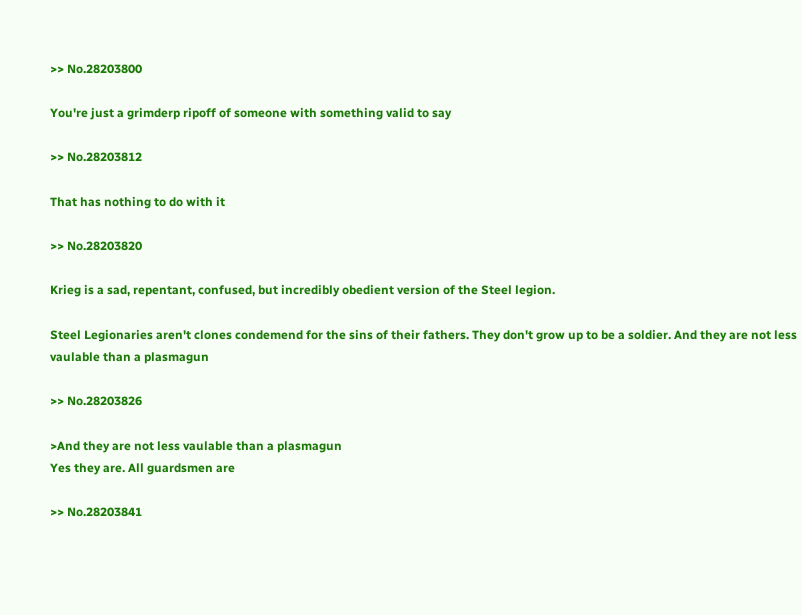>> No.28203800

You're just a grimderp ripoff of someone with something valid to say

>> No.28203812

That has nothing to do with it

>> No.28203820

Krieg is a sad, repentant, confused, but incredibly obedient version of the Steel legion.

Steel Legionaries aren't clones condemend for the sins of their fathers. They don't grow up to be a soldier. And they are not less vaulable than a plasmagun

>> No.28203826

>And they are not less vaulable than a plasmagun
Yes they are. All guardsmen are

>> No.28203841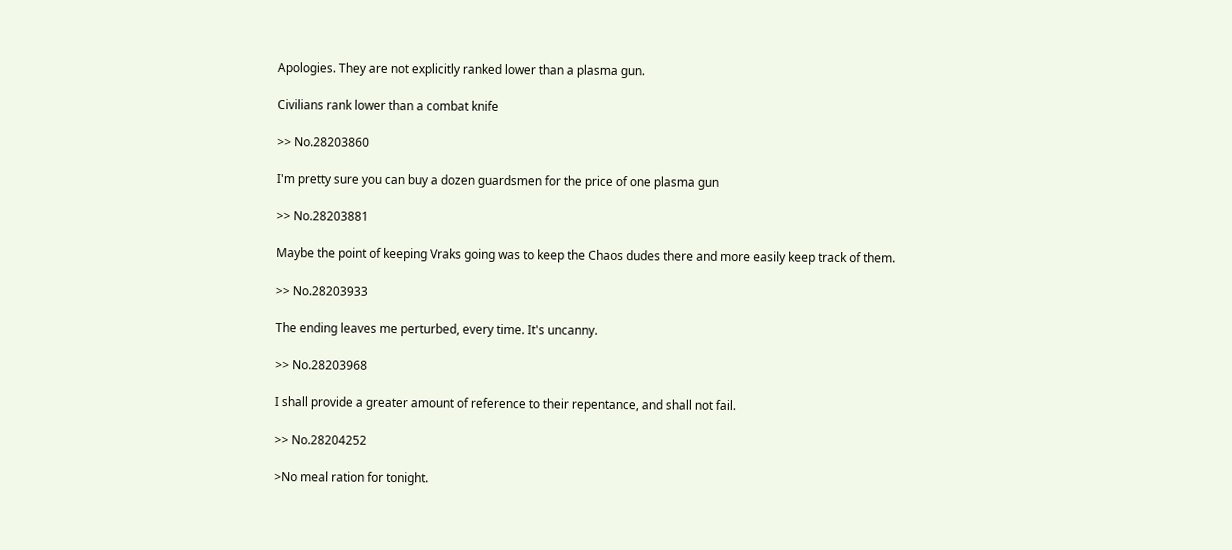Apologies. They are not explicitly ranked lower than a plasma gun.

Civilians rank lower than a combat knife

>> No.28203860

I'm pretty sure you can buy a dozen guardsmen for the price of one plasma gun

>> No.28203881

Maybe the point of keeping Vraks going was to keep the Chaos dudes there and more easily keep track of them.

>> No.28203933

The ending leaves me perturbed, every time. It's uncanny.

>> No.28203968

I shall provide a greater amount of reference to their repentance, and shall not fail.

>> No.28204252

>No meal ration for tonight.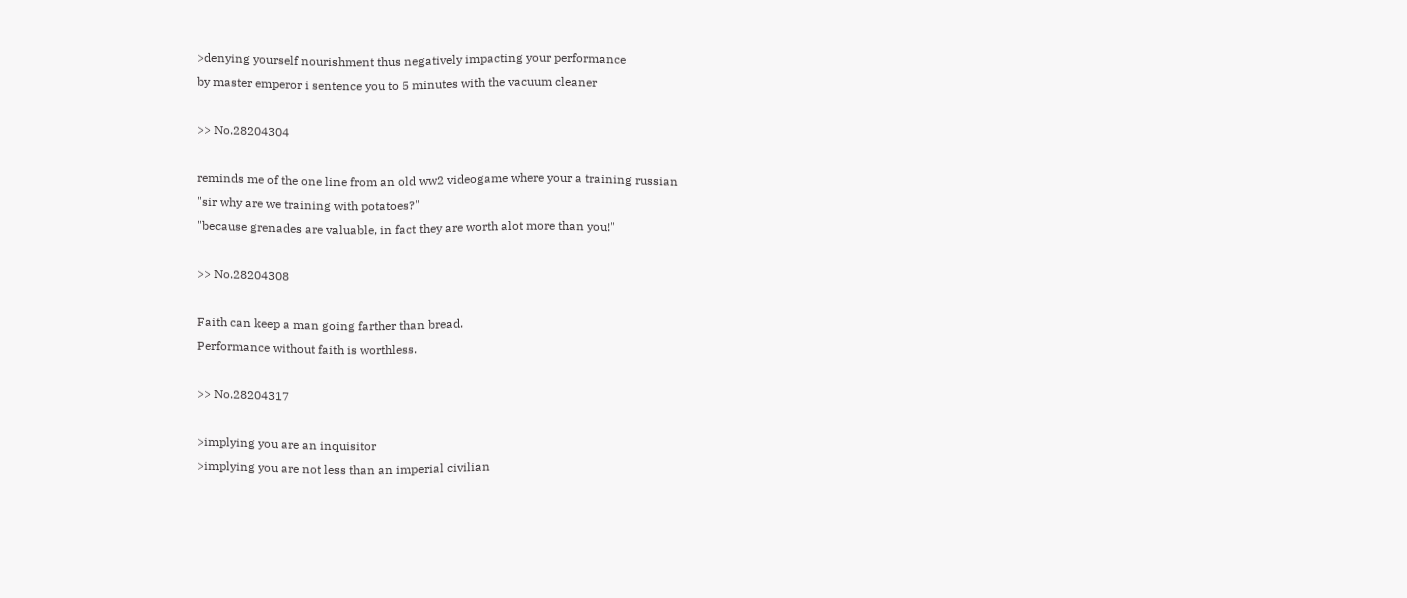>denying yourself nourishment thus negatively impacting your performance
by master emperor i sentence you to 5 minutes with the vacuum cleaner

>> No.28204304

reminds me of the one line from an old ww2 videogame where your a training russian
"sir why are we training with potatoes?"
"because grenades are valuable, in fact they are worth alot more than you!"

>> No.28204308

Faith can keep a man going farther than bread.
Performance without faith is worthless.

>> No.28204317

>implying you are an inquisitor
>implying you are not less than an imperial civilian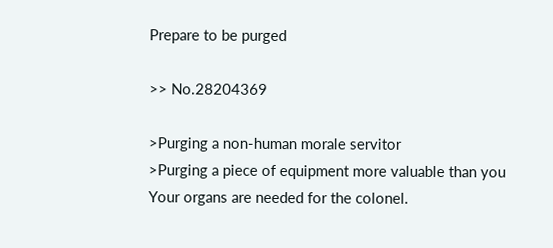Prepare to be purged

>> No.28204369

>Purging a non-human morale servitor
>Purging a piece of equipment more valuable than you
Your organs are needed for the colonel.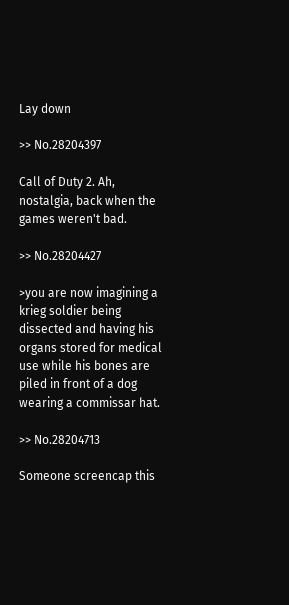Lay down

>> No.28204397

Call of Duty 2. Ah, nostalgia, back when the games weren't bad.

>> No.28204427

>you are now imagining a krieg soldier being dissected and having his organs stored for medical use while his bones are piled in front of a dog wearing a commissar hat.

>> No.28204713

Someone screencap this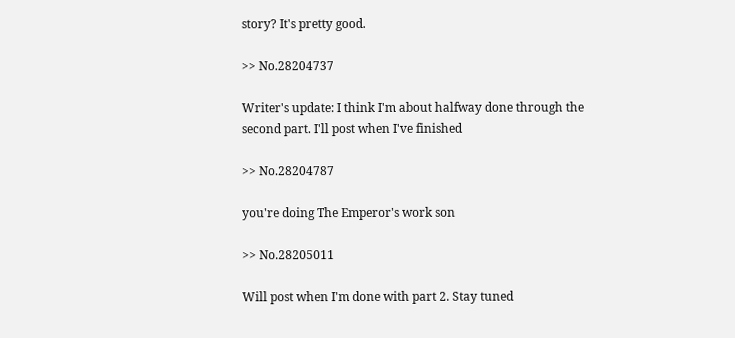story? It's pretty good.

>> No.28204737

Writer's update: I think I'm about halfway done through the second part. I'll post when I've finished

>> No.28204787

you're doing The Emperor's work son

>> No.28205011

Will post when I'm done with part 2. Stay tuned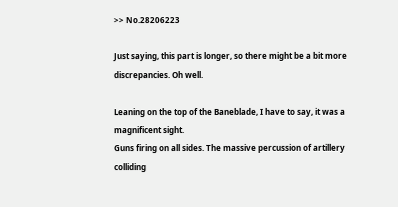>> No.28206223

Just saying, this part is longer, so there might be a bit more discrepancies. Oh well.

Leaning on the top of the Baneblade, I have to say, it was a magnificent sight.
Guns firing on all sides. The massive percussion of artillery colliding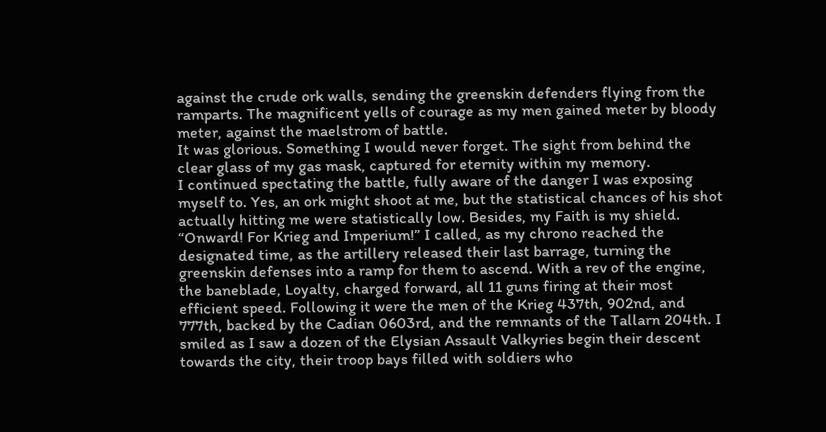against the crude ork walls, sending the greenskin defenders flying from the ramparts. The magnificent yells of courage as my men gained meter by bloody meter, against the maelstrom of battle.
It was glorious. Something I would never forget. The sight from behind the clear glass of my gas mask, captured for eternity within my memory.
I continued spectating the battle, fully aware of the danger I was exposing myself to. Yes, an ork might shoot at me, but the statistical chances of his shot actually hitting me were statistically low. Besides, my Faith is my shield.
“Onward! For Krieg and Imperium!” I called, as my chrono reached the designated time, as the artillery released their last barrage, turning the greenskin defenses into a ramp for them to ascend. With a rev of the engine, the baneblade, Loyalty, charged forward, all 11 guns firing at their most efficient speed. Following it were the men of the Krieg 437th, 902nd, and 777th, backed by the Cadian 0603rd, and the remnants of the Tallarn 204th. I smiled as I saw a dozen of the Elysian Assault Valkyries begin their descent towards the city, their troop bays filled with soldiers who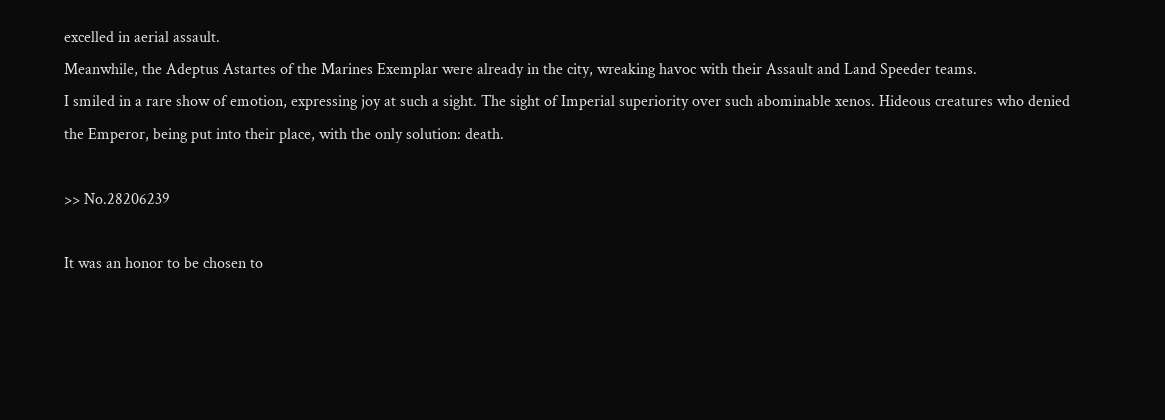excelled in aerial assault.
Meanwhile, the Adeptus Astartes of the Marines Exemplar were already in the city, wreaking havoc with their Assault and Land Speeder teams.
I smiled in a rare show of emotion, expressing joy at such a sight. The sight of Imperial superiority over such abominable xenos. Hideous creatures who denied the Emperor, being put into their place, with the only solution: death.

>> No.28206239

It was an honor to be chosen to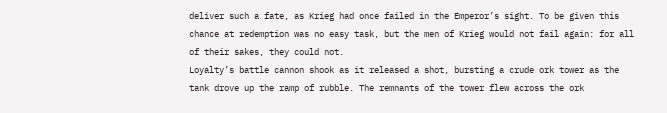deliver such a fate, as Krieg had once failed in the Emperor’s sight. To be given this chance at redemption was no easy task, but the men of Krieg would not fail again: for all of their sakes, they could not.
Loyalty’s battle cannon shook as it released a shot, bursting a crude ork tower as the tank drove up the ramp of rubble. The remnants of the tower flew across the ork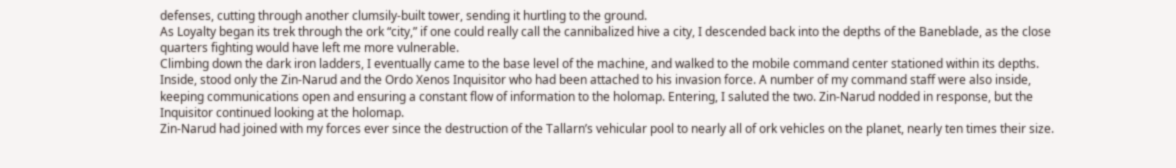defenses, cutting through another clumsily-built tower, sending it hurtling to the ground.
As Loyalty began its trek through the ork “city,” if one could really call the cannibalized hive a city, I descended back into the depths of the Baneblade, as the close quarters fighting would have left me more vulnerable.
Climbing down the dark iron ladders, I eventually came to the base level of the machine, and walked to the mobile command center stationed within its depths. Inside, stood only the Zin-Narud and the Ordo Xenos Inquisitor who had been attached to his invasion force. A number of my command staff were also inside, keeping communications open and ensuring a constant flow of information to the holomap. Entering, I saluted the two. Zin-Narud nodded in response, but the Inquisitor continued looking at the holomap.
Zin-Narud had joined with my forces ever since the destruction of the Tallarn’s vehicular pool to nearly all of ork vehicles on the planet, nearly ten times their size.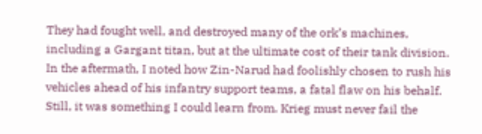They had fought well, and destroyed many of the ork’s machines, including a Gargant titan, but at the ultimate cost of their tank division. In the aftermath, I noted how Zin-Narud had foolishly chosen to rush his vehicles ahead of his infantry support teams, a fatal flaw on his behalf. Still, it was something I could learn from. Krieg must never fail the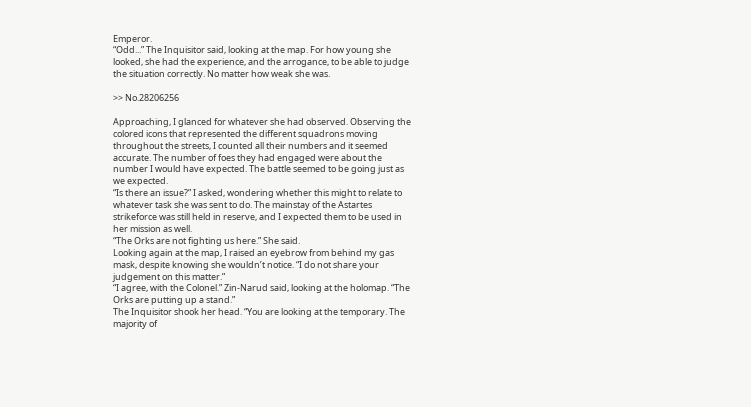Emperor.
“Odd...” The Inquisitor said, looking at the map. For how young she looked, she had the experience, and the arrogance, to be able to judge the situation correctly. No matter how weak she was.

>> No.28206256

Approaching, I glanced for whatever she had observed. Observing the colored icons that represented the different squadrons moving throughout the streets, I counted all their numbers and it seemed accurate. The number of foes they had engaged were about the number I would have expected. The battle seemed to be going just as we expected.
“Is there an issue?” I asked, wondering whether this might to relate to whatever task she was sent to do. The mainstay of the Astartes strikeforce was still held in reserve, and I expected them to be used in her mission as well.
“The Orks are not fighting us here.” She said.
Looking again at the map, I raised an eyebrow from behind my gas mask, despite knowing she wouldn’t notice. “I do not share your judgement on this matter.”
“I agree, with the Colonel.” Zin-Narud said, looking at the holomap. “The Orks are putting up a stand.”
The Inquisitor shook her head. “You are looking at the temporary. The majority of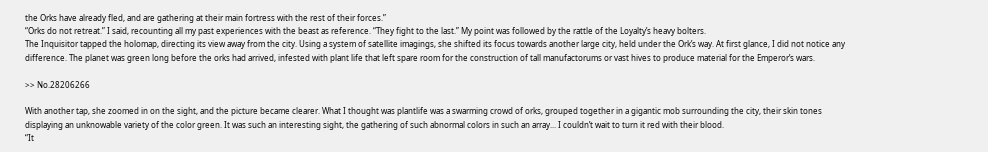the Orks have already fled, and are gathering at their main fortress with the rest of their forces.”
“Orks do not retreat.” I said, recounting all my past experiences with the beast as reference. “They fight to the last.” My point was followed by the rattle of the Loyalty’s heavy bolters.
The Inquisitor tapped the holomap, directing its view away from the city. Using a system of satellite imagings, she shifted its focus towards another large city, held under the Ork’s way. At first glance, I did not notice any difference. The planet was green long before the orks had arrived, infested with plant life that left spare room for the construction of tall manufactorums or vast hives to produce material for the Emperor’s wars.

>> No.28206266

With another tap, she zoomed in on the sight, and the picture became clearer. What I thought was plantlife was a swarming crowd of orks, grouped together in a gigantic mob surrounding the city, their skin tones displaying an unknowable variety of the color green. It was such an interesting sight, the gathering of such abnormal colors in such an array... I couldn’t wait to turn it red with their blood.
“It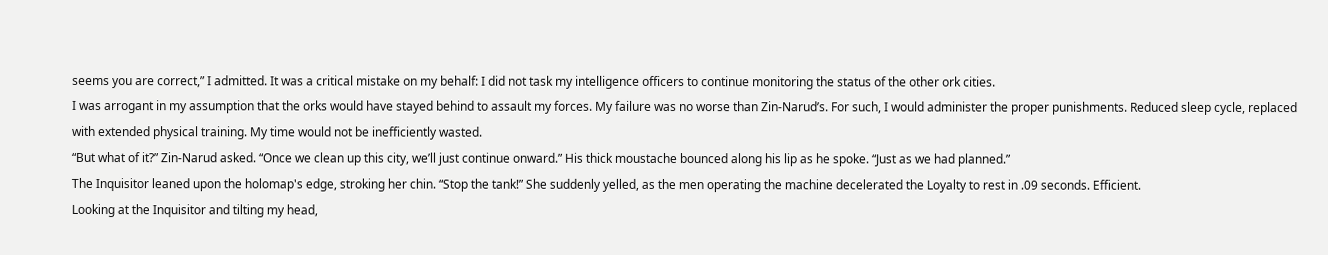seems you are correct,” I admitted. It was a critical mistake on my behalf: I did not task my intelligence officers to continue monitoring the status of the other ork cities.
I was arrogant in my assumption that the orks would have stayed behind to assault my forces. My failure was no worse than Zin-Narud’s. For such, I would administer the proper punishments. Reduced sleep cycle, replaced with extended physical training. My time would not be inefficiently wasted.
“But what of it?” Zin-Narud asked. “Once we clean up this city, we’ll just continue onward.” His thick moustache bounced along his lip as he spoke. “Just as we had planned.”
The Inquisitor leaned upon the holomap's edge, stroking her chin. “Stop the tank!” She suddenly yelled, as the men operating the machine decelerated the Loyalty to rest in .09 seconds. Efficient.
Looking at the Inquisitor and tilting my head,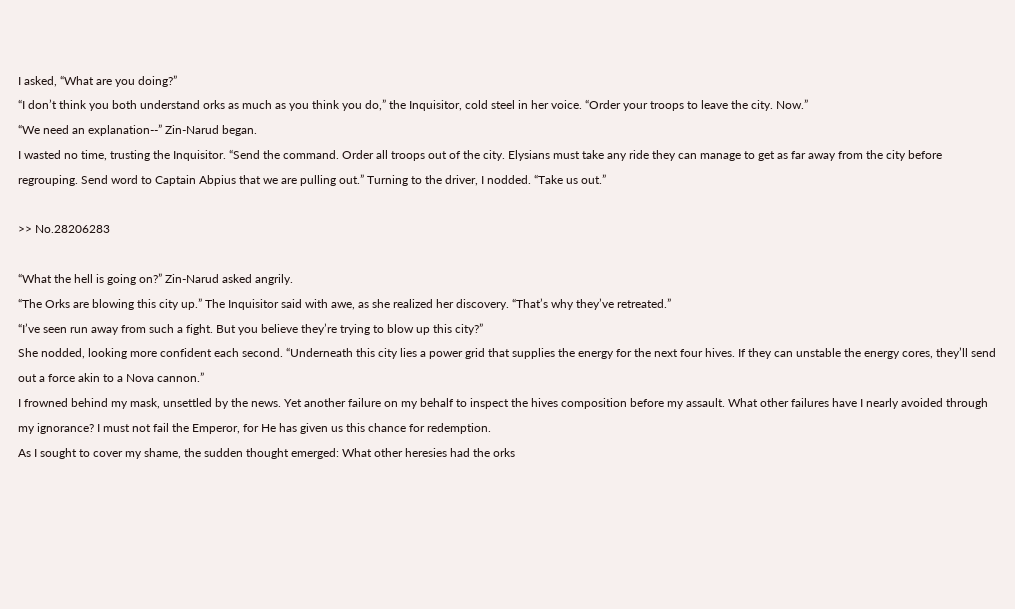I asked, “What are you doing?”
“I don’t think you both understand orks as much as you think you do,” the Inquisitor, cold steel in her voice. “Order your troops to leave the city. Now.”
“We need an explanation--” Zin-Narud began.
I wasted no time, trusting the Inquisitor. “Send the command. Order all troops out of the city. Elysians must take any ride they can manage to get as far away from the city before regrouping. Send word to Captain Abpius that we are pulling out.” Turning to the driver, I nodded. “Take us out.”

>> No.28206283

“What the hell is going on?” Zin-Narud asked angrily.
“The Orks are blowing this city up.” The Inquisitor said with awe, as she realized her discovery. “That’s why they’ve retreated.”
“I’ve seen run away from such a fight. But you believe they’re trying to blow up this city?”
She nodded, looking more confident each second. “Underneath this city lies a power grid that supplies the energy for the next four hives. If they can unstable the energy cores, they’ll send out a force akin to a Nova cannon.”
I frowned behind my mask, unsettled by the news. Yet another failure on my behalf to inspect the hives composition before my assault. What other failures have I nearly avoided through my ignorance? I must not fail the Emperor, for He has given us this chance for redemption.
As I sought to cover my shame, the sudden thought emerged: What other heresies had the orks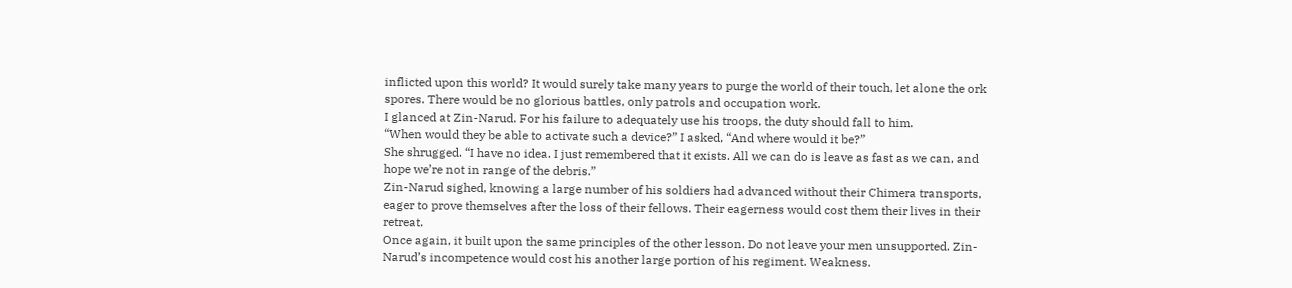inflicted upon this world? It would surely take many years to purge the world of their touch, let alone the ork spores. There would be no glorious battles, only patrols and occupation work.
I glanced at Zin-Narud. For his failure to adequately use his troops, the duty should fall to him.
“When would they be able to activate such a device?” I asked, “And where would it be?”
She shrugged. “I have no idea. I just remembered that it exists. All we can do is leave as fast as we can, and hope we’re not in range of the debris.”
Zin-Narud sighed, knowing a large number of his soldiers had advanced without their Chimera transports, eager to prove themselves after the loss of their fellows. Their eagerness would cost them their lives in their retreat.
Once again, it built upon the same principles of the other lesson. Do not leave your men unsupported. Zin-Narud’s incompetence would cost his another large portion of his regiment. Weakness.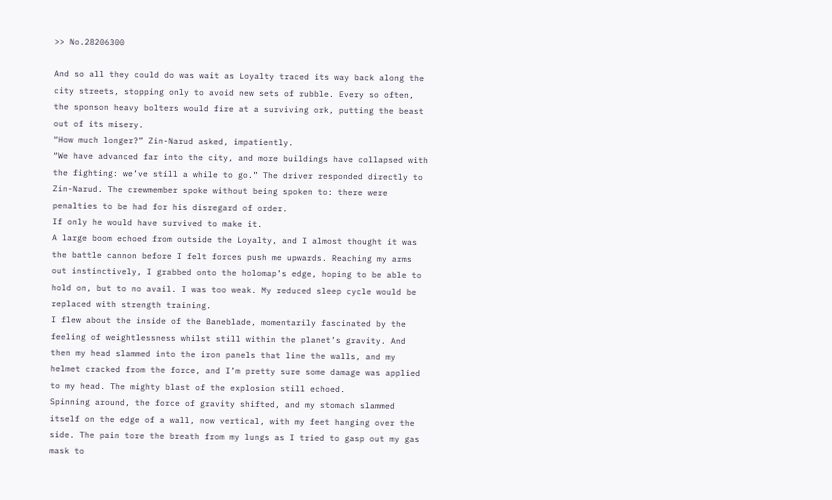>> No.28206300

And so all they could do was wait as Loyalty traced its way back along the city streets, stopping only to avoid new sets of rubble. Every so often, the sponson heavy bolters would fire at a surviving ork, putting the beast out of its misery.
“How much longer?” Zin-Narud asked, impatiently.
“We have advanced far into the city, and more buildings have collapsed with the fighting: we’ve still a while to go.” The driver responded directly to Zin-Narud. The crewmember spoke without being spoken to: there were penalties to be had for his disregard of order.
If only he would have survived to make it.
A large boom echoed from outside the Loyalty, and I almost thought it was the battle cannon before I felt forces push me upwards. Reaching my arms out instinctively, I grabbed onto the holomap’s edge, hoping to be able to hold on, but to no avail. I was too weak. My reduced sleep cycle would be replaced with strength training.
I flew about the inside of the Baneblade, momentarily fascinated by the feeling of weightlessness whilst still within the planet’s gravity. And then my head slammed into the iron panels that line the walls, and my helmet cracked from the force, and I’m pretty sure some damage was applied to my head. The mighty blast of the explosion still echoed.
Spinning around, the force of gravity shifted, and my stomach slammed itself on the edge of a wall, now vertical, with my feet hanging over the side. The pain tore the breath from my lungs as I tried to gasp out my gas mask to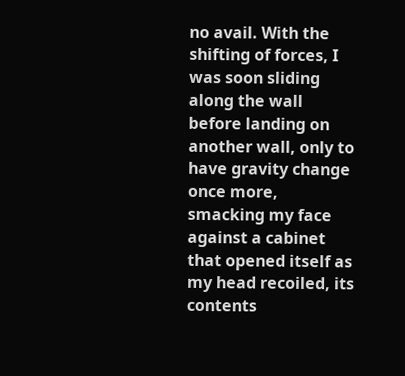no avail. With the shifting of forces, I was soon sliding along the wall before landing on another wall, only to have gravity change once more, smacking my face against a cabinet that opened itself as my head recoiled, its contents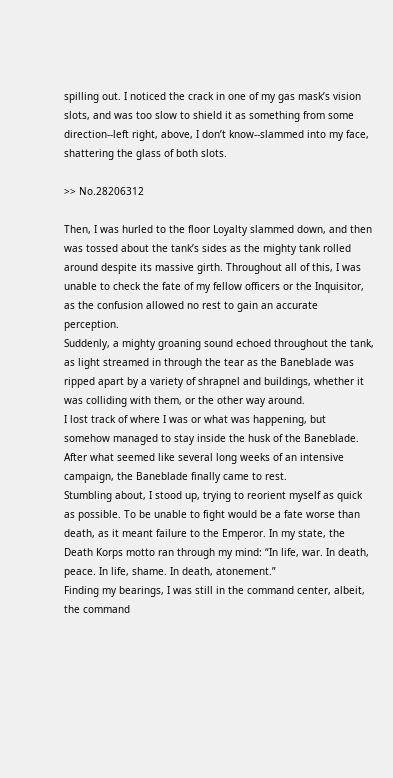spilling out. I noticed the crack in one of my gas mask’s vision slots, and was too slow to shield it as something from some direction--left right, above, I don’t know--slammed into my face, shattering the glass of both slots.

>> No.28206312

Then, I was hurled to the floor Loyalty slammed down, and then was tossed about the tank’s sides as the mighty tank rolled around despite its massive girth. Throughout all of this, I was unable to check the fate of my fellow officers or the Inquisitor, as the confusion allowed no rest to gain an accurate perception.
Suddenly, a mighty groaning sound echoed throughout the tank, as light streamed in through the tear as the Baneblade was ripped apart by a variety of shrapnel and buildings, whether it was colliding with them, or the other way around.
I lost track of where I was or what was happening, but somehow managed to stay inside the husk of the Baneblade. After what seemed like several long weeks of an intensive campaign, the Baneblade finally came to rest.
Stumbling about, I stood up, trying to reorient myself as quick as possible. To be unable to fight would be a fate worse than death, as it meant failure to the Emperor. In my state, the Death Korps motto ran through my mind: “In life, war. In death, peace. In life, shame. In death, atonement.”
Finding my bearings, I was still in the command center, albeit, the command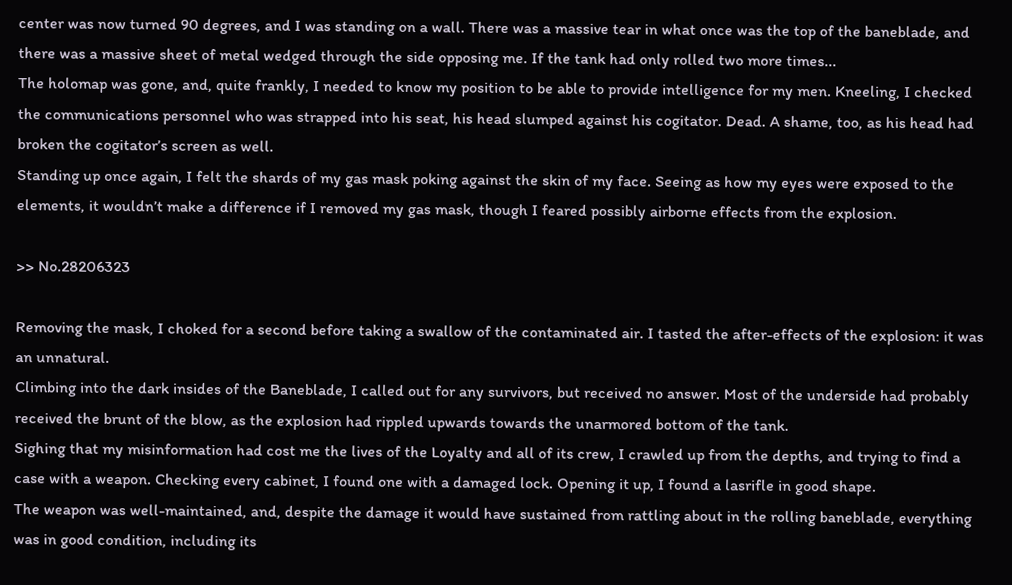center was now turned 90 degrees, and I was standing on a wall. There was a massive tear in what once was the top of the baneblade, and there was a massive sheet of metal wedged through the side opposing me. If the tank had only rolled two more times...
The holomap was gone, and, quite frankly, I needed to know my position to be able to provide intelligence for my men. Kneeling, I checked the communications personnel who was strapped into his seat, his head slumped against his cogitator. Dead. A shame, too, as his head had broken the cogitator’s screen as well.
Standing up once again, I felt the shards of my gas mask poking against the skin of my face. Seeing as how my eyes were exposed to the elements, it wouldn’t make a difference if I removed my gas mask, though I feared possibly airborne effects from the explosion.

>> No.28206323

Removing the mask, I choked for a second before taking a swallow of the contaminated air. I tasted the after-effects of the explosion: it was an unnatural.
Climbing into the dark insides of the Baneblade, I called out for any survivors, but received no answer. Most of the underside had probably received the brunt of the blow, as the explosion had rippled upwards towards the unarmored bottom of the tank.
Sighing that my misinformation had cost me the lives of the Loyalty and all of its crew, I crawled up from the depths, and trying to find a case with a weapon. Checking every cabinet, I found one with a damaged lock. Opening it up, I found a lasrifle in good shape.
The weapon was well-maintained, and, despite the damage it would have sustained from rattling about in the rolling baneblade, everything was in good condition, including its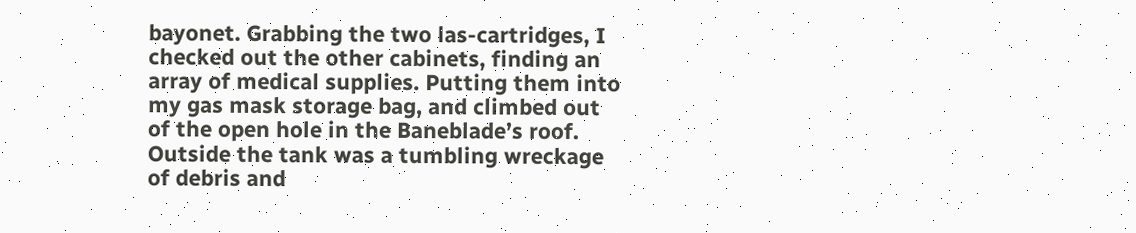bayonet. Grabbing the two las-cartridges, I checked out the other cabinets, finding an array of medical supplies. Putting them into my gas mask storage bag, and climbed out of the open hole in the Baneblade’s roof.
Outside the tank was a tumbling wreckage of debris and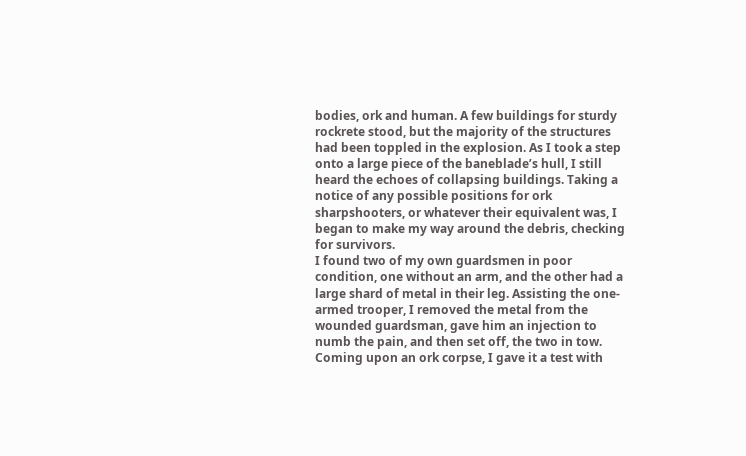bodies, ork and human. A few buildings for sturdy rockrete stood, but the majority of the structures had been toppled in the explosion. As I took a step onto a large piece of the baneblade’s hull, I still heard the echoes of collapsing buildings. Taking a notice of any possible positions for ork sharpshooters, or whatever their equivalent was, I began to make my way around the debris, checking for survivors.
I found two of my own guardsmen in poor condition, one without an arm, and the other had a large shard of metal in their leg. Assisting the one-armed trooper, I removed the metal from the wounded guardsman, gave him an injection to numb the pain, and then set off, the two in tow. Coming upon an ork corpse, I gave it a test with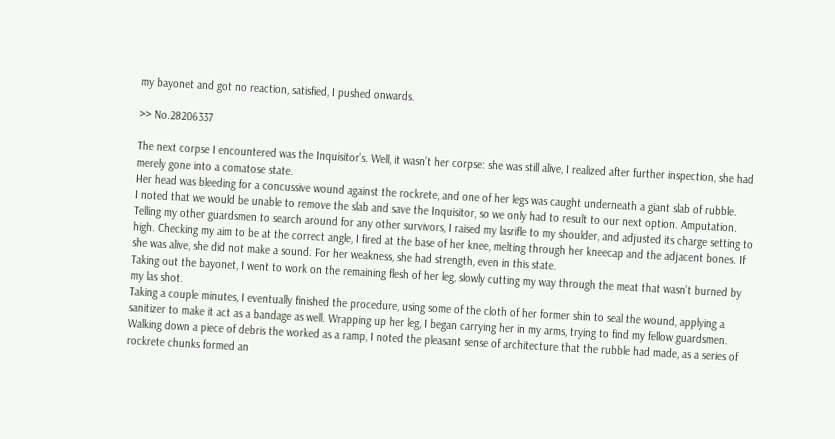my bayonet and got no reaction, satisfied, I pushed onwards.

>> No.28206337

The next corpse I encountered was the Inquisitor’s. Well, it wasn’t her corpse: she was still alive, I realized after further inspection, she had merely gone into a comatose state.
Her head was bleeding for a concussive wound against the rockrete, and one of her legs was caught underneath a giant slab of rubble.
I noted that we would be unable to remove the slab and save the Inquisitor, so we only had to result to our next option. Amputation.
Telling my other guardsmen to search around for any other survivors, I raised my lasrifle to my shoulder, and adjusted its charge setting to high. Checking my aim to be at the correct angle, I fired at the base of her knee, melting through her kneecap and the adjacent bones. If she was alive, she did not make a sound. For her weakness, she had strength, even in this state.
Taking out the bayonet, I went to work on the remaining flesh of her leg, slowly cutting my way through the meat that wasn’t burned by my las shot.
Taking a couple minutes, I eventually finished the procedure, using some of the cloth of her former shin to seal the wound, applying a sanitizer to make it act as a bandage as well. Wrapping up her leg, I began carrying her in my arms, trying to find my fellow guardsmen.
Walking down a piece of debris the worked as a ramp, I noted the pleasant sense of architecture that the rubble had made, as a series of rockrete chunks formed an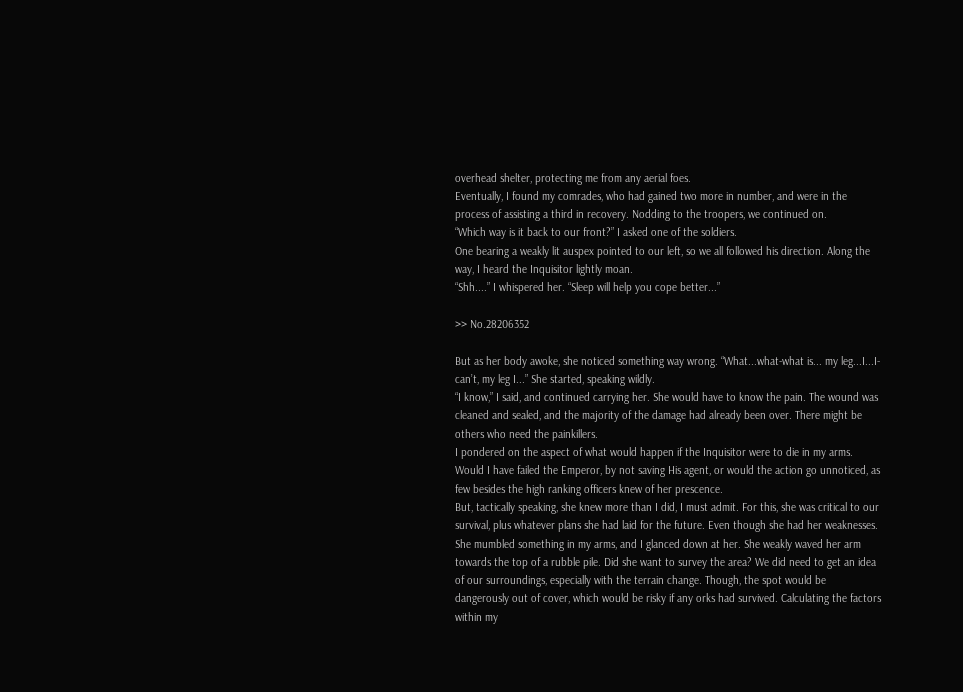overhead shelter, protecting me from any aerial foes.
Eventually, I found my comrades, who had gained two more in number, and were in the process of assisting a third in recovery. Nodding to the troopers, we continued on.
“Which way is it back to our front?” I asked one of the soldiers.
One bearing a weakly lit auspex pointed to our left, so we all followed his direction. Along the way, I heard the Inquisitor lightly moan.
“Shh....” I whispered her. “Sleep will help you cope better...”

>> No.28206352

But as her body awoke, she noticed something way wrong. “What...what-what is... my leg...I...I-can’t, my leg I...” She started, speaking wildly.
“I know,” I said, and continued carrying her. She would have to know the pain. The wound was cleaned and sealed, and the majority of the damage had already been over. There might be others who need the painkillers.
I pondered on the aspect of what would happen if the Inquisitor were to die in my arms. Would I have failed the Emperor, by not saving His agent, or would the action go unnoticed, as few besides the high ranking officers knew of her prescence.
But, tactically speaking, she knew more than I did, I must admit. For this, she was critical to our survival, plus whatever plans she had laid for the future. Even though she had her weaknesses.
She mumbled something in my arms, and I glanced down at her. She weakly waved her arm towards the top of a rubble pile. Did she want to survey the area? We did need to get an idea of our surroundings, especially with the terrain change. Though, the spot would be dangerously out of cover, which would be risky if any orks had survived. Calculating the factors within my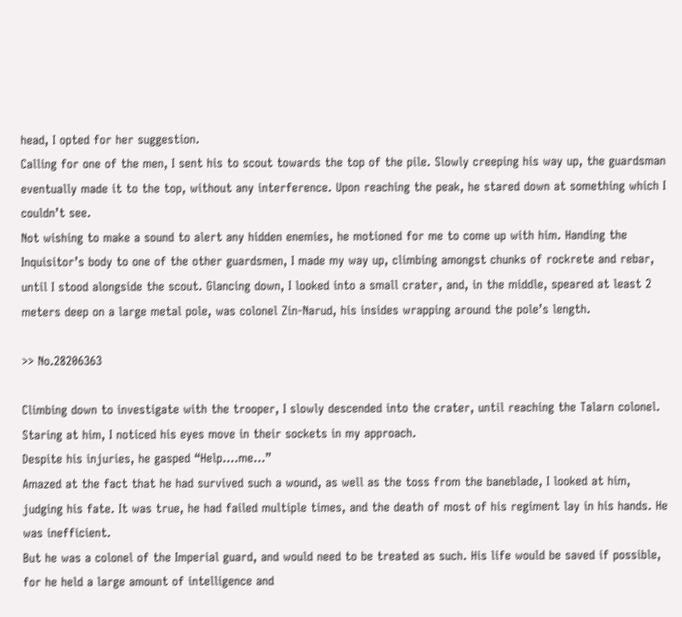head, I opted for her suggestion.
Calling for one of the men, I sent his to scout towards the top of the pile. Slowly creeping his way up, the guardsman eventually made it to the top, without any interference. Upon reaching the peak, he stared down at something which I couldn’t see.
Not wishing to make a sound to alert any hidden enemies, he motioned for me to come up with him. Handing the Inquisitor’s body to one of the other guardsmen, I made my way up, climbing amongst chunks of rockrete and rebar, until I stood alongside the scout. Glancing down, I looked into a small crater, and, in the middle, speared at least 2 meters deep on a large metal pole, was colonel Zin-Narud, his insides wrapping around the pole’s length.

>> No.28206363

Climbing down to investigate with the trooper, I slowly descended into the crater, until reaching the Talarn colonel. Staring at him, I noticed his eyes move in their sockets in my approach.
Despite his injuries, he gasped “Help....me...”
Amazed at the fact that he had survived such a wound, as well as the toss from the baneblade, I looked at him, judging his fate. It was true, he had failed multiple times, and the death of most of his regiment lay in his hands. He was inefficient.
But he was a colonel of the Imperial guard, and would need to be treated as such. His life would be saved if possible, for he held a large amount of intelligence and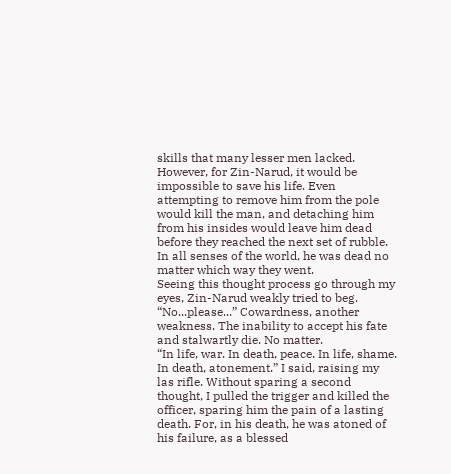skills that many lesser men lacked.
However, for Zin-Narud, it would be impossible to save his life. Even attempting to remove him from the pole would kill the man, and detaching him from his insides would leave him dead before they reached the next set of rubble.
In all senses of the world, he was dead no matter which way they went.
Seeing this thought process go through my eyes, Zin-Narud weakly tried to beg. “No...please...” Cowardness, another weakness. The inability to accept his fate and stalwartly die. No matter.
“In life, war. In death, peace. In life, shame. In death, atonement.” I said, raising my las rifle. Without sparing a second thought, I pulled the trigger and killed the officer, sparing him the pain of a lasting death. For, in his death, he was atoned of his failure, as a blessed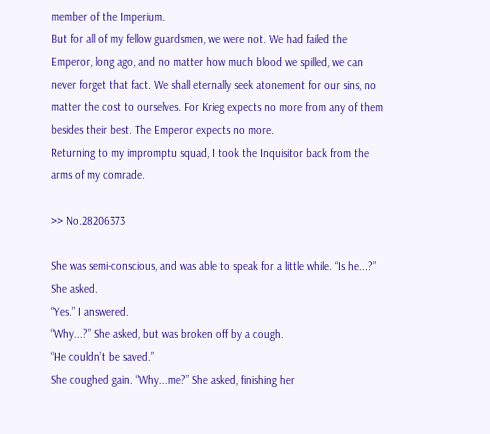member of the Imperium.
But for all of my fellow guardsmen, we were not. We had failed the Emperor, long ago, and no matter how much blood we spilled, we can never forget that fact. We shall eternally seek atonement for our sins, no matter the cost to ourselves. For Krieg expects no more from any of them besides their best. The Emperor expects no more.
Returning to my impromptu squad, I took the Inquisitor back from the arms of my comrade.

>> No.28206373

She was semi-conscious, and was able to speak for a little while. “Is he...?” She asked.
“Yes.” I answered.
“Why...?” She asked, but was broken off by a cough.
“He couldn’t be saved.”
She coughed gain. “Why...me?” She asked, finishing her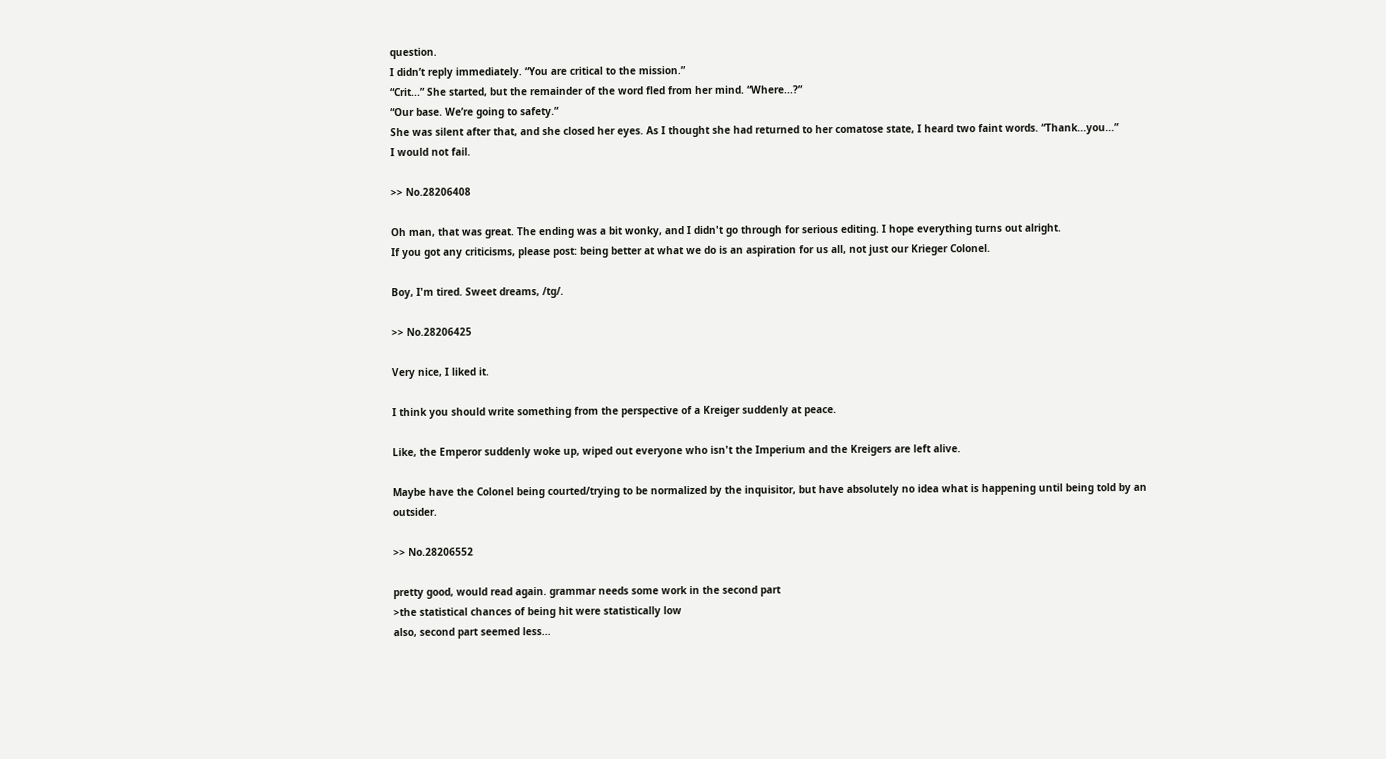question.
I didn’t reply immediately. “You are critical to the mission.”
“Crit...” She started, but the remainder of the word fled from her mind. “Where...?”
“Our base. We’re going to safety.”
She was silent after that, and she closed her eyes. As I thought she had returned to her comatose state, I heard two faint words. “Thank...you...”
I would not fail.

>> No.28206408

Oh man, that was great. The ending was a bit wonky, and I didn't go through for serious editing. I hope everything turns out alright.
If you got any criticisms, please post: being better at what we do is an aspiration for us all, not just our Krieger Colonel.

Boy, I'm tired. Sweet dreams, /tg/.

>> No.28206425

Very nice, I liked it.

I think you should write something from the perspective of a Kreiger suddenly at peace.

Like, the Emperor suddenly woke up, wiped out everyone who isn't the Imperium and the Kreigers are left alive.

Maybe have the Colonel being courted/trying to be normalized by the inquisitor, but have absolutely no idea what is happening until being told by an outsider.

>> No.28206552

pretty good, would read again. grammar needs some work in the second part
>the statistical chances of being hit were statistically low
also, second part seemed less...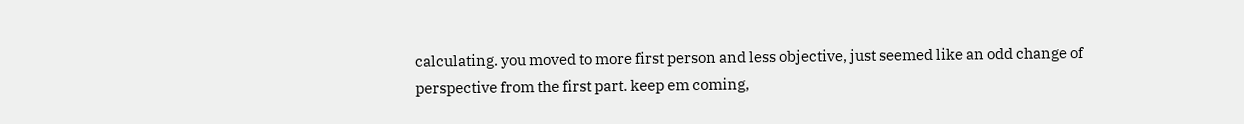calculating. you moved to more first person and less objective, just seemed like an odd change of perspective from the first part. keep em coming,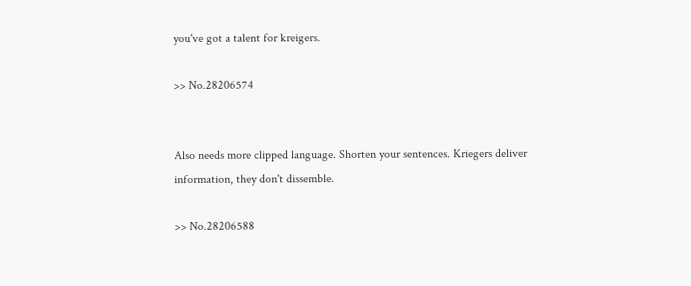you've got a talent for kreigers.

>> No.28206574


Also needs more clipped language. Shorten your sentences. Kriegers deliver information, they don't dissemble.

>> No.28206588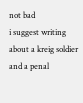not bad
i suggest writing about a kreig soldier and a penal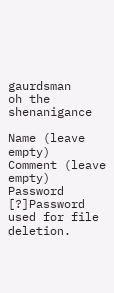gaurdsman
oh the shenanigance

Name (leave empty)
Comment (leave empty)
Password [?]Password used for file deletion.